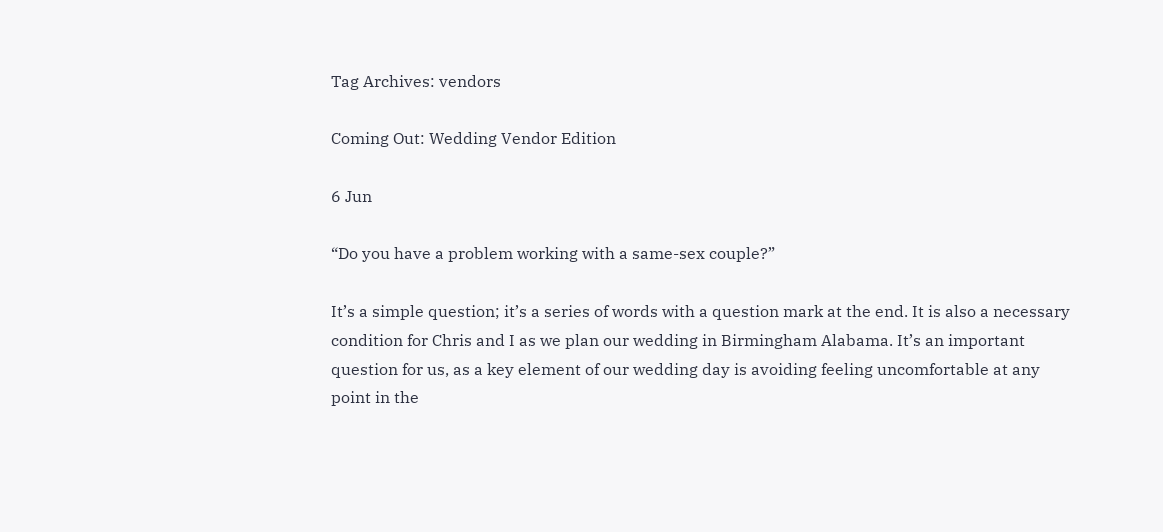Tag Archives: vendors

Coming Out: Wedding Vendor Edition

6 Jun

“Do you have a problem working with a same-sex couple?”

It’s a simple question; it’s a series of words with a question mark at the end. It is also a necessary condition for Chris and I as we plan our wedding in Birmingham Alabama. It’s an important question for us, as a key element of our wedding day is avoiding feeling uncomfortable at any point in the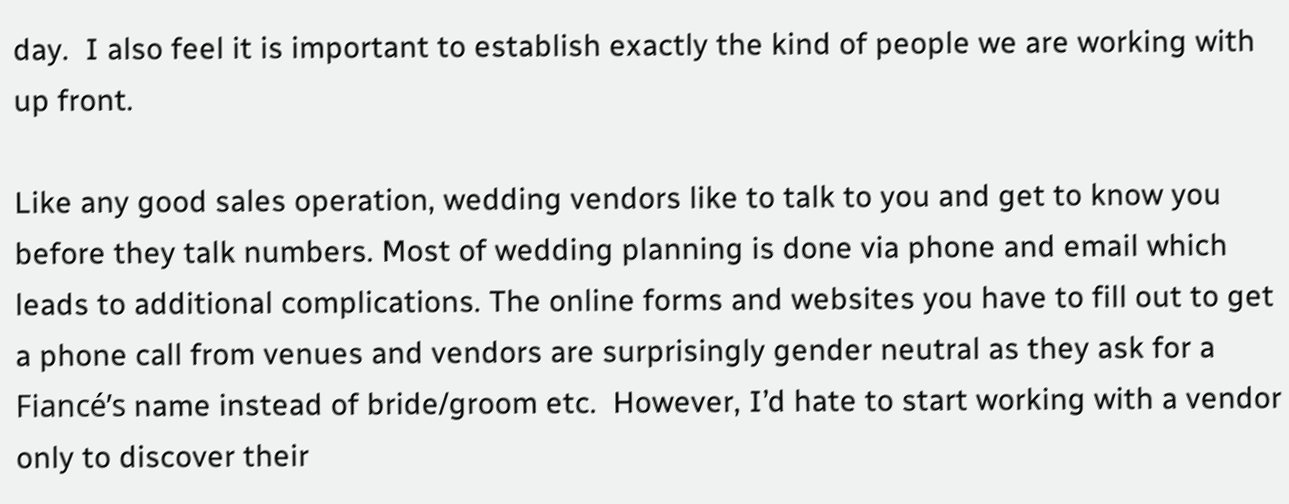day.  I also feel it is important to establish exactly the kind of people we are working with up front.

Like any good sales operation, wedding vendors like to talk to you and get to know you before they talk numbers. Most of wedding planning is done via phone and email which leads to additional complications. The online forms and websites you have to fill out to get a phone call from venues and vendors are surprisingly gender neutral as they ask for a Fiancé’s name instead of bride/groom etc.  However, I’d hate to start working with a vendor only to discover their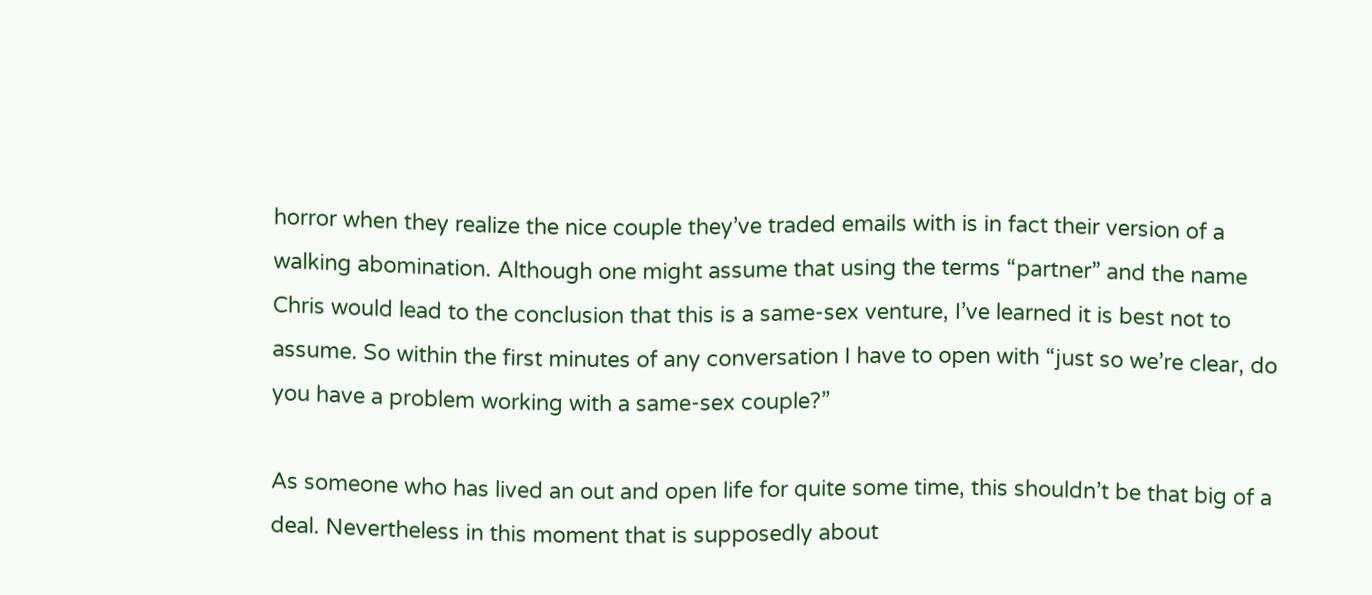horror when they realize the nice couple they’ve traded emails with is in fact their version of a walking abomination. Although one might assume that using the terms “partner” and the name Chris would lead to the conclusion that this is a same-sex venture, I’ve learned it is best not to assume. So within the first minutes of any conversation I have to open with “just so we’re clear, do you have a problem working with a same-sex couple?”

As someone who has lived an out and open life for quite some time, this shouldn’t be that big of a deal. Nevertheless in this moment that is supposedly about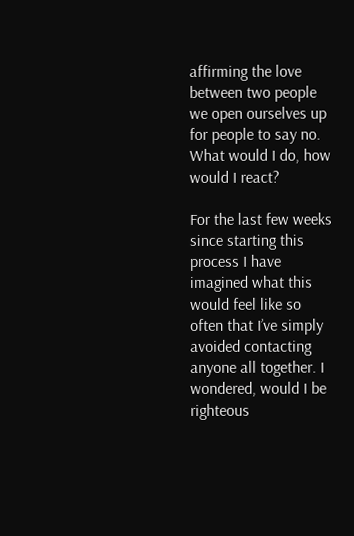affirming the love between two people we open ourselves up for people to say no. What would I do, how would I react?

For the last few weeks since starting this process I have imagined what this would feel like so often that I’ve simply avoided contacting anyone all together. I wondered, would I be righteous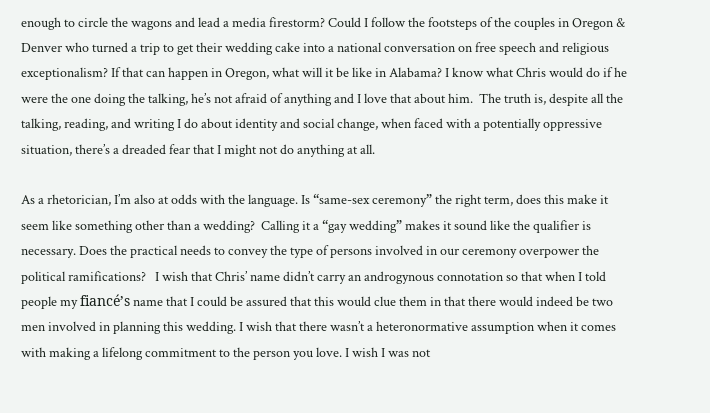enough to circle the wagons and lead a media firestorm? Could I follow the footsteps of the couples in Oregon & Denver who turned a trip to get their wedding cake into a national conversation on free speech and religious exceptionalism? If that can happen in Oregon, what will it be like in Alabama? I know what Chris would do if he were the one doing the talking, he’s not afraid of anything and I love that about him.  The truth is, despite all the talking, reading, and writing I do about identity and social change, when faced with a potentially oppressive situation, there’s a dreaded fear that I might not do anything at all.

As a rhetorician, I’m also at odds with the language. Is “same-sex ceremony” the right term, does this make it seem like something other than a wedding?  Calling it a “gay wedding” makes it sound like the qualifier is necessary. Does the practical needs to convey the type of persons involved in our ceremony overpower the political ramifications?   I wish that Chris’ name didn’t carry an androgynous connotation so that when I told people my fiancé’s name that I could be assured that this would clue them in that there would indeed be two men involved in planning this wedding. I wish that there wasn’t a heteronormative assumption when it comes with making a lifelong commitment to the person you love. I wish I was not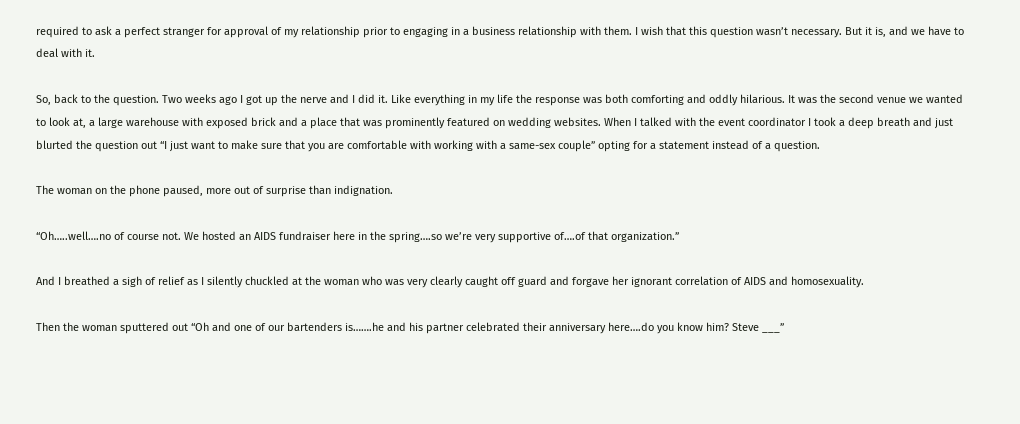required to ask a perfect stranger for approval of my relationship prior to engaging in a business relationship with them. I wish that this question wasn’t necessary. But it is, and we have to deal with it.

So, back to the question. Two weeks ago I got up the nerve and I did it. Like everything in my life the response was both comforting and oddly hilarious. It was the second venue we wanted to look at, a large warehouse with exposed brick and a place that was prominently featured on wedding websites. When I talked with the event coordinator I took a deep breath and just blurted the question out “I just want to make sure that you are comfortable with working with a same-sex couple” opting for a statement instead of a question.

The woman on the phone paused, more out of surprise than indignation.

“Oh…..well….no of course not. We hosted an AIDS fundraiser here in the spring….so we’re very supportive of….of that organization.”

And I breathed a sigh of relief as I silently chuckled at the woman who was very clearly caught off guard and forgave her ignorant correlation of AIDS and homosexuality.

Then the woman sputtered out “Oh and one of our bartenders is…….he and his partner celebrated their anniversary here….do you know him? Steve ___”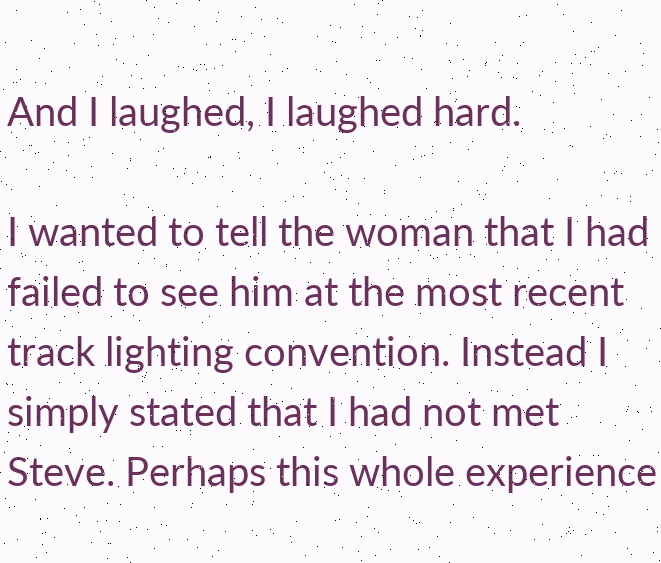And I laughed, I laughed hard.

I wanted to tell the woman that I had failed to see him at the most recent track lighting convention. Instead I simply stated that I had not met Steve. Perhaps this whole experience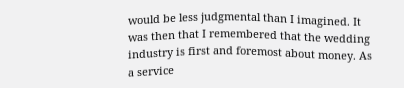would be less judgmental than I imagined. It was then that I remembered that the wedding industry is first and foremost about money. As a service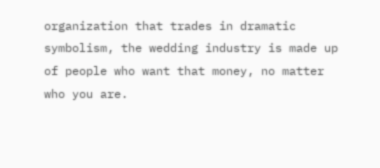organization that trades in dramatic symbolism, the wedding industry is made up of people who want that money, no matter who you are.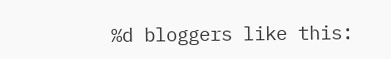%d bloggers like this: